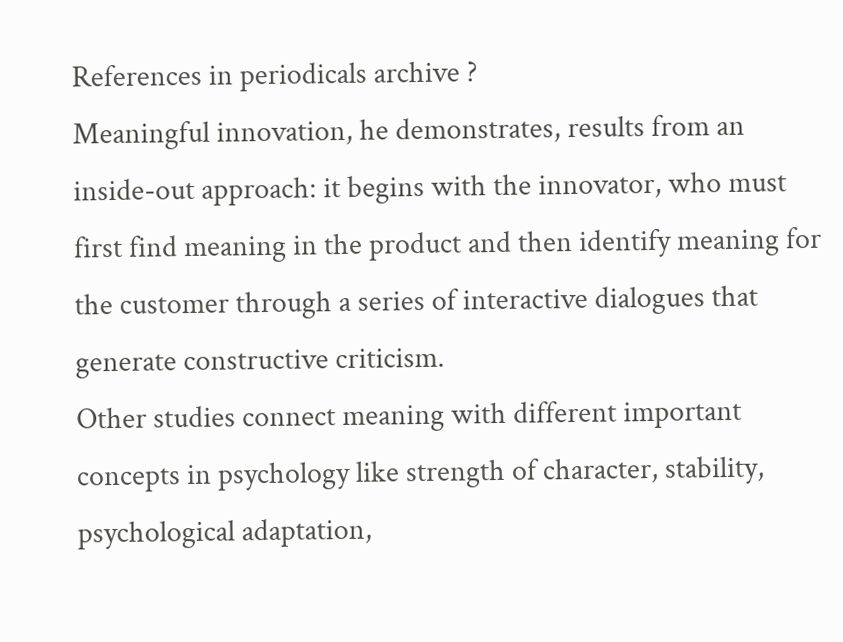References in periodicals archive ?
Meaningful innovation, he demonstrates, results from an inside-out approach: it begins with the innovator, who must first find meaning in the product and then identify meaning for the customer through a series of interactive dialogues that generate constructive criticism.
Other studies connect meaning with different important concepts in psychology like strength of character, stability, psychological adaptation,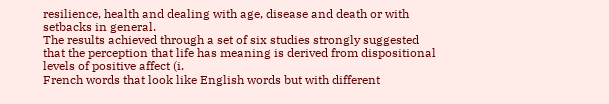resilience, health and dealing with age, disease and death or with setbacks in general.
The results achieved through a set of six studies strongly suggested that the perception that life has meaning is derived from dispositional levels of positive affect (i.
French words that look like English words but with different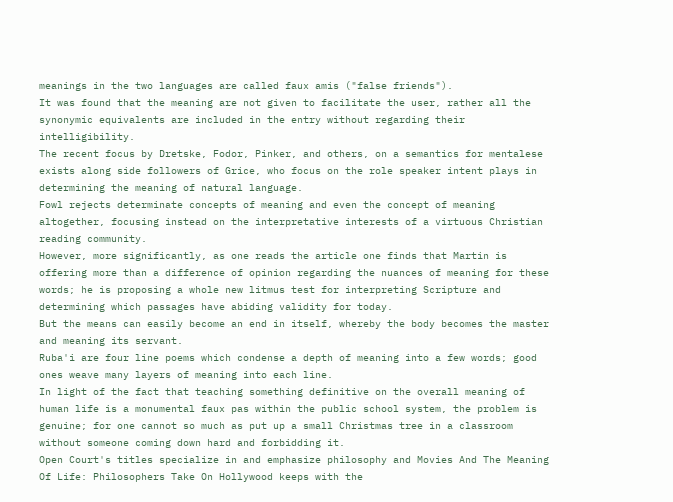meanings in the two languages are called faux amis ("false friends").
It was found that the meaning are not given to facilitate the user, rather all the synonymic equivalents are included in the entry without regarding their intelligibility.
The recent focus by Dretske, Fodor, Pinker, and others, on a semantics for mentalese exists along side followers of Grice, who focus on the role speaker intent plays in determining the meaning of natural language.
Fowl rejects determinate concepts of meaning and even the concept of meaning altogether, focusing instead on the interpretative interests of a virtuous Christian reading community.
However, more significantly, as one reads the article one finds that Martin is offering more than a difference of opinion regarding the nuances of meaning for these words; he is proposing a whole new litmus test for interpreting Scripture and determining which passages have abiding validity for today.
But the means can easily become an end in itself, whereby the body becomes the master and meaning its servant.
Ruba'i are four line poems which condense a depth of meaning into a few words; good ones weave many layers of meaning into each line.
In light of the fact that teaching something definitive on the overall meaning of human life is a monumental faux pas within the public school system, the problem is genuine; for one cannot so much as put up a small Christmas tree in a classroom without someone coming down hard and forbidding it.
Open Court's titles specialize in and emphasize philosophy and Movies And The Meaning Of Life: Philosophers Take On Hollywood keeps with the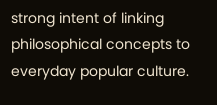strong intent of linking philosophical concepts to everyday popular culture.